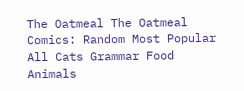The Oatmeal The Oatmeal
Comics: Random Most Popular All Cats Grammar Food Animals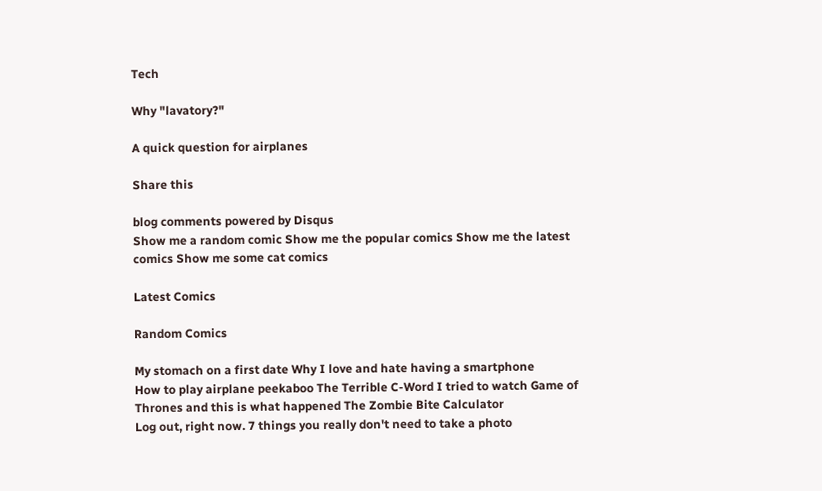Tech

Why "lavatory?"

A quick question for airplanes

Share this

blog comments powered by Disqus
Show me a random comic Show me the popular comics Show me the latest comics Show me some cat comics

Latest Comics

Random Comics

My stomach on a first date Why I love and hate having a smartphone
How to play airplane peekaboo The Terrible C-Word I tried to watch Game of Thrones and this is what happened The Zombie Bite Calculator
Log out, right now. 7 things you really don't need to take a photo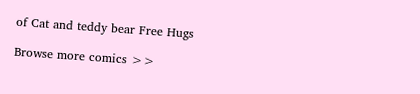of Cat and teddy bear Free Hugs

Browse more comics >>